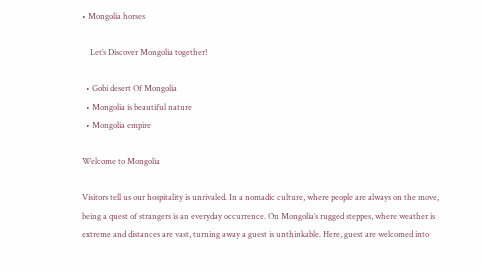• Mongolia horses

    Let’s Discover Mongolia together!

  • Gobi desert Of Mongolia
  • Mongolia is beautiful nature
  • Mongolia empire

Welcome to Mongolia

Visitors tell us our hospitality is unrivaled. In a nomadic culture, where people are always on the move, being a quest of strangers is an everyday occurrence. On Mongolia’s rugged steppes, where weather is extreme and distances are vast, turning away a guest is unthinkable. Here, guest are welcomed into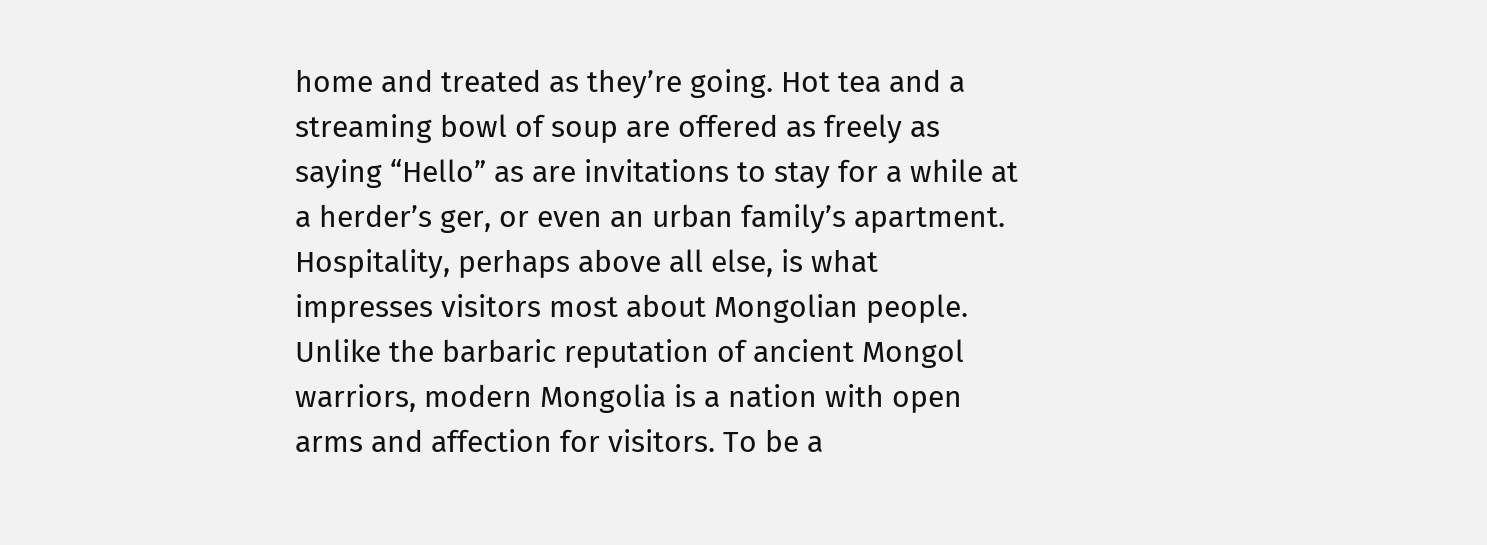home and treated as they’re going. Hot tea and a streaming bowl of soup are offered as freely as saying “Hello” as are invitations to stay for a while at a herder’s ger, or even an urban family’s apartment. Hospitality, perhaps above all else, is what impresses visitors most about Mongolian people. Unlike the barbaric reputation of ancient Mongol warriors, modern Mongolia is a nation with open arms and affection for visitors. To be a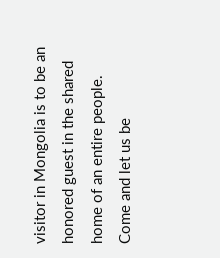visitor in Mongolia is to be an honored guest in the shared home of an entire people. Come and let us be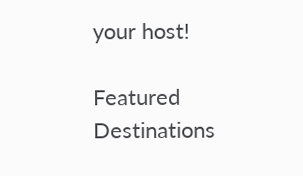your host!

Featured Destinations